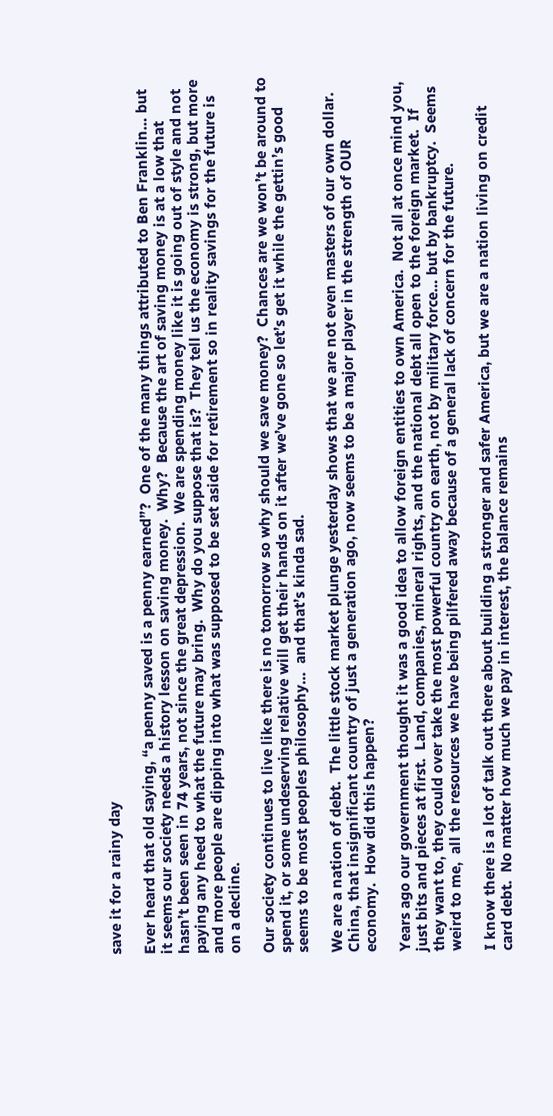save it for a rainy day

Ever heard that old saying, “a penny saved is a penny earned”?  One of the many things attributed to Ben Franklin… but it seems our society needs a history lesson on saving money.  Why?  Because the art of saving money is at a low that hasn’t been seen in 74 years, not since the great depression.  We are spending money like it is going out of style and not paying any heed to what the future may bring.  Why do you suppose that is?  They tell us the economy is strong, but more and more people are dipping into what was supposed to be set aside for retirement so in reality savings for the future is on a decline.

Our society continues to live like there is no tomorrow so why should we save money?  Chances are we won’t be around to spend it, or some undeserving relative will get their hands on it after we’ve gone so let’s get it while the gettin’s good seems to be most peoples philosophy…  and that’s kinda sad.

We are a nation of debt.  The little stock market plunge yesterday shows that we are not even masters of our own dollar.  China, that insignificant country of just a generation ago, now seems to be a major player in the strength of OUR economy.  How did this happen?

Years ago our government thought it was a good idea to allow foreign entities to own America.  Not all at once mind you, just bits and pieces at first.  Land, companies, mineral rights, and the national debt all open to the foreign market.  If they want to, they could over take the most powerful country on earth, not by military force… but by bankruptcy.  Seems weird to me,  all the resources we have being pilfered away because of a general lack of concern for the future.

I know there is a lot of talk out there about building a stronger and safer America, but we are a nation living on credit card debt.  No matter how much we pay in interest, the balance remains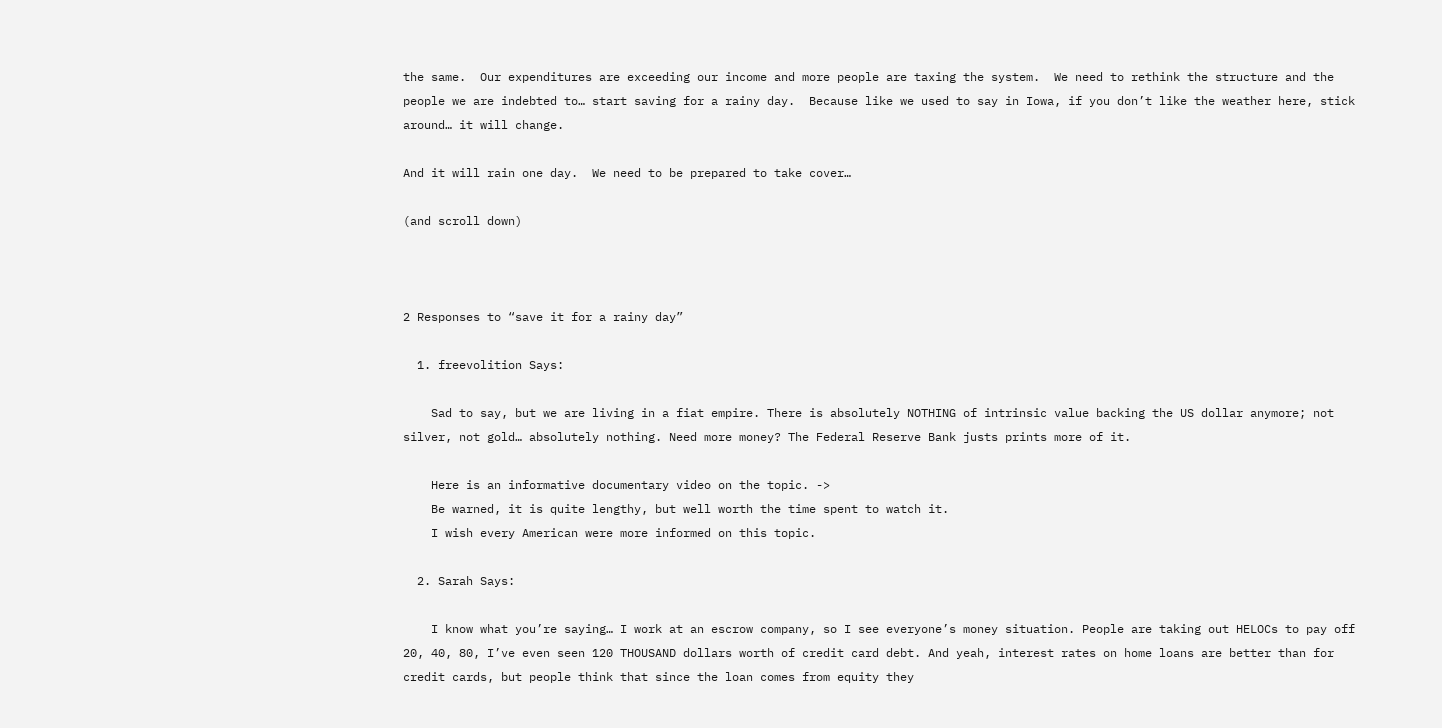the same.  Our expenditures are exceeding our income and more people are taxing the system.  We need to rethink the structure and the people we are indebted to… start saving for a rainy day.  Because like we used to say in Iowa, if you don’t like the weather here, stick around… it will change.

And it will rain one day.  We need to be prepared to take cover…

(and scroll down)



2 Responses to “save it for a rainy day”

  1. freevolition Says:

    Sad to say, but we are living in a fiat empire. There is absolutely NOTHING of intrinsic value backing the US dollar anymore; not silver, not gold… absolutely nothing. Need more money? The Federal Reserve Bank justs prints more of it.

    Here is an informative documentary video on the topic. ->
    Be warned, it is quite lengthy, but well worth the time spent to watch it.
    I wish every American were more informed on this topic.

  2. Sarah Says:

    I know what you’re saying… I work at an escrow company, so I see everyone’s money situation. People are taking out HELOCs to pay off 20, 40, 80, I’ve even seen 120 THOUSAND dollars worth of credit card debt. And yeah, interest rates on home loans are better than for credit cards, but people think that since the loan comes from equity they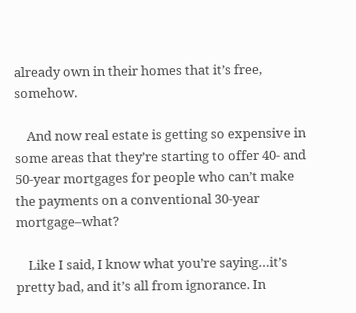already own in their homes that it’s free, somehow.

    And now real estate is getting so expensive in some areas that they’re starting to offer 40- and 50-year mortgages for people who can’t make the payments on a conventional 30-year mortgage–what?

    Like I said, I know what you’re saying…it’s pretty bad, and it’s all from ignorance. In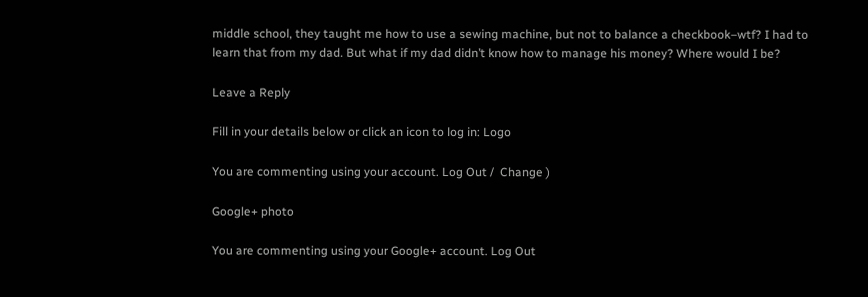middle school, they taught me how to use a sewing machine, but not to balance a checkbook–wtf? I had to learn that from my dad. But what if my dad didn’t know how to manage his money? Where would I be?

Leave a Reply

Fill in your details below or click an icon to log in: Logo

You are commenting using your account. Log Out /  Change )

Google+ photo

You are commenting using your Google+ account. Log Out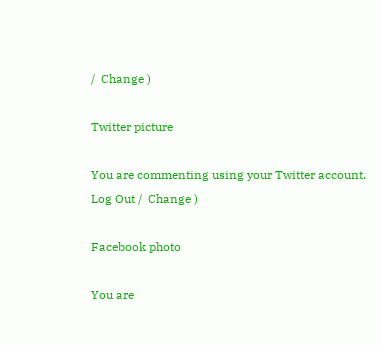/  Change )

Twitter picture

You are commenting using your Twitter account. Log Out /  Change )

Facebook photo

You are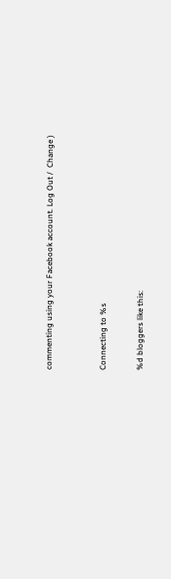commenting using your Facebook account. Log Out /  Change )


Connecting to %s

%d bloggers like this: